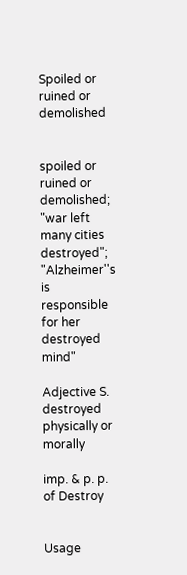Spoiled or ruined or demolished


spoiled or ruined or demolished; "war left many cities destroyed"; "Alzheimer''s is responsible for her destroyed mind"

Adjective S.
destroyed physically or morally

imp. & p. p.
of Destroy


Usage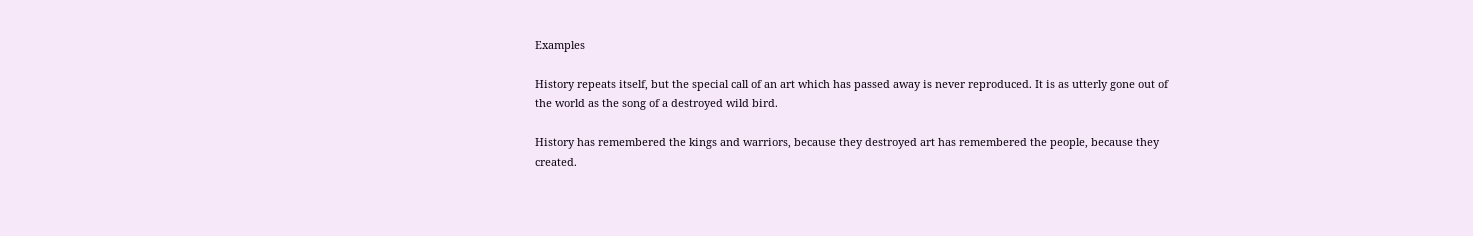Examples

History repeats itself, but the special call of an art which has passed away is never reproduced. It is as utterly gone out of the world as the song of a destroyed wild bird.

History has remembered the kings and warriors, because they destroyed art has remembered the people, because they created.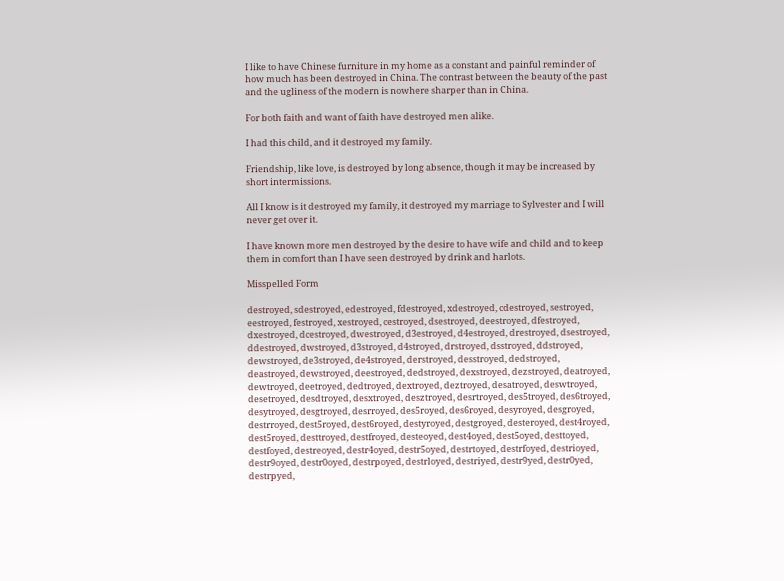I like to have Chinese furniture in my home as a constant and painful reminder of how much has been destroyed in China. The contrast between the beauty of the past and the ugliness of the modern is nowhere sharper than in China.

For both faith and want of faith have destroyed men alike.

I had this child, and it destroyed my family.

Friendship, like love, is destroyed by long absence, though it may be increased by short intermissions.

All I know is it destroyed my family, it destroyed my marriage to Sylvester and I will never get over it.

I have known more men destroyed by the desire to have wife and child and to keep them in comfort than I have seen destroyed by drink and harlots.

Misspelled Form

destroyed, sdestroyed, edestroyed, fdestroyed, xdestroyed, cdestroyed, sestroyed, eestroyed, festroyed, xestroyed, cestroyed, dsestroyed, deestroyed, dfestroyed, dxestroyed, dcestroyed, dwestroyed, d3estroyed, d4estroyed, drestroyed, dsestroyed, ddestroyed, dwstroyed, d3stroyed, d4stroyed, drstroyed, dsstroyed, ddstroyed, dewstroyed, de3stroyed, de4stroyed, derstroyed, desstroyed, dedstroyed, deastroyed, dewstroyed, deestroyed, dedstroyed, dexstroyed, dezstroyed, deatroyed, dewtroyed, deetroyed, dedtroyed, dextroyed, deztroyed, desatroyed, deswtroyed, desetroyed, desdtroyed, desxtroyed, desztroyed, desrtroyed, des5troyed, des6troyed, desytroyed, desgtroyed, desrroyed, des5royed, des6royed, desyroyed, desgroyed, destrroyed, dest5royed, dest6royed, destyroyed, destgroyed, desteroyed, dest4royed, dest5royed, desttroyed, destfroyed, desteoyed, dest4oyed, dest5oyed, desttoyed, destfoyed, destreoyed, destr4oyed, destr5oyed, destrtoyed, destrfoyed, destrioyed, destr9oyed, destr0oyed, destrpoyed, destrloyed, destriyed, destr9yed, destr0yed, destrpyed,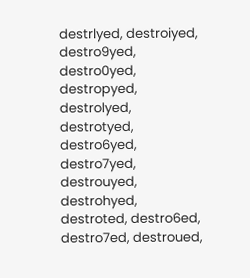destrlyed, destroiyed, destro9yed, destro0yed, destropyed, destrolyed, destrotyed, destro6yed, destro7yed, destrouyed, destrohyed, destroted, destro6ed, destro7ed, destroued,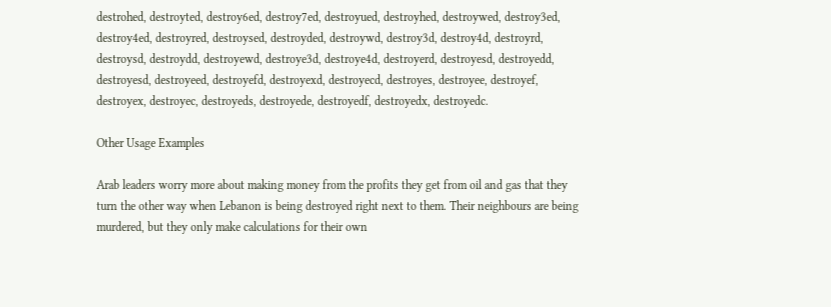destrohed, destroyted, destroy6ed, destroy7ed, destroyued, destroyhed, destroywed, destroy3ed, destroy4ed, destroyred, destroysed, destroyded, destroywd, destroy3d, destroy4d, destroyrd, destroysd, destroydd, destroyewd, destroye3d, destroye4d, destroyerd, destroyesd, destroyedd, destroyesd, destroyeed, destroyefd, destroyexd, destroyecd, destroyes, destroyee, destroyef, destroyex, destroyec, destroyeds, destroyede, destroyedf, destroyedx, destroyedc.

Other Usage Examples

Arab leaders worry more about making money from the profits they get from oil and gas that they turn the other way when Lebanon is being destroyed right next to them. Their neighbours are being murdered, but they only make calculations for their own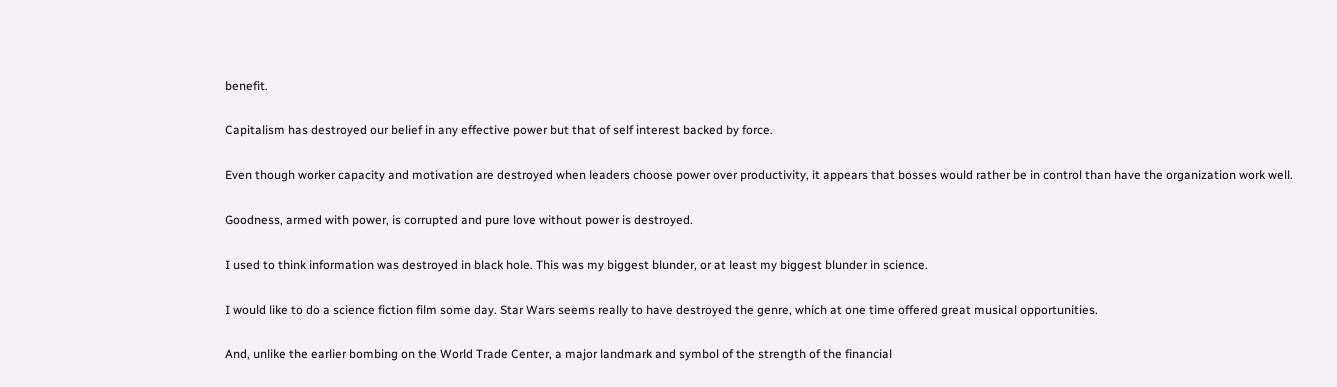benefit.

Capitalism has destroyed our belief in any effective power but that of self interest backed by force.

Even though worker capacity and motivation are destroyed when leaders choose power over productivity, it appears that bosses would rather be in control than have the organization work well.

Goodness, armed with power, is corrupted and pure love without power is destroyed.

I used to think information was destroyed in black hole. This was my biggest blunder, or at least my biggest blunder in science.

I would like to do a science fiction film some day. Star Wars seems really to have destroyed the genre, which at one time offered great musical opportunities.

And, unlike the earlier bombing on the World Trade Center, a major landmark and symbol of the strength of the financial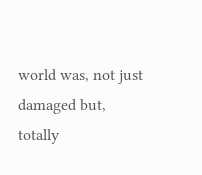world was, not just damaged but, totally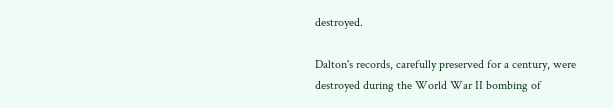destroyed.

Dalton's records, carefully preserved for a century, were destroyed during the World War II bombing of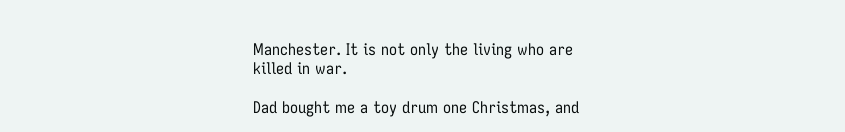Manchester. It is not only the living who are killed in war.

Dad bought me a toy drum one Christmas, and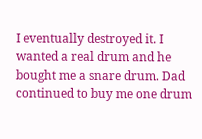I eventually destroyed it. I wanted a real drum and he bought me a snare drum. Dad continued to buy me one drum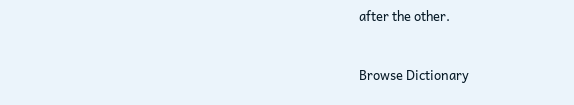after the other.


Browse Dictionary